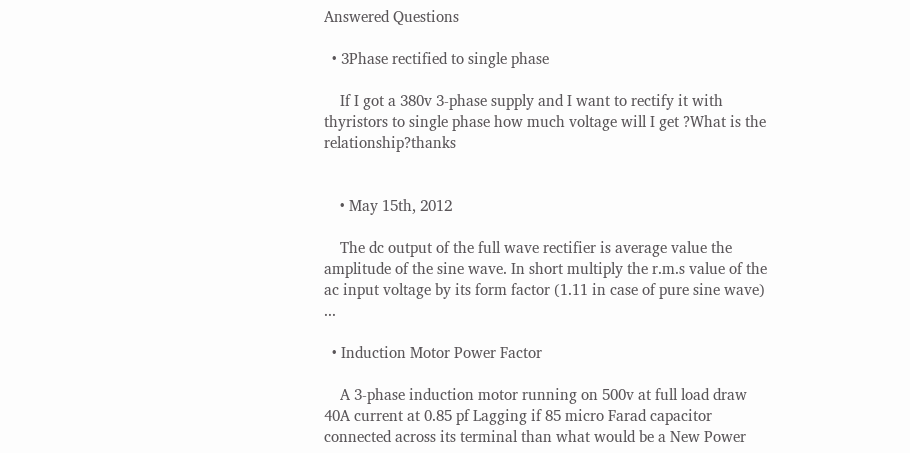Answered Questions

  • 3Phase rectified to single phase

    If I got a 380v 3-phase supply and I want to rectify it with thyristors to single phase how much voltage will I get ?What is the relationship?thanks


    • May 15th, 2012

    The dc output of the full wave rectifier is average value the amplitude of the sine wave. In short multiply the r.m.s value of the ac input voltage by its form factor (1.11 in case of pure sine wave) ...

  • Induction Motor Power Factor

    A 3-phase induction motor running on 500v at full load draw 40A current at 0.85 pf Lagging if 85 micro Farad capacitor connected across its terminal than what would be a New Power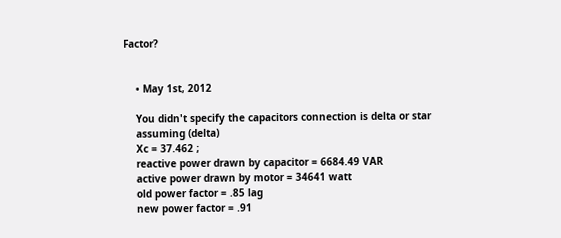Factor?


    • May 1st, 2012

    You didn't specify the capacitors connection is delta or star
    assuming (delta)
    Xc = 37.462 ;
    reactive power drawn by capacitor = 6684.49 VAR
    active power drawn by motor = 34641 watt
    old power factor = .85 lag
    new power factor = .91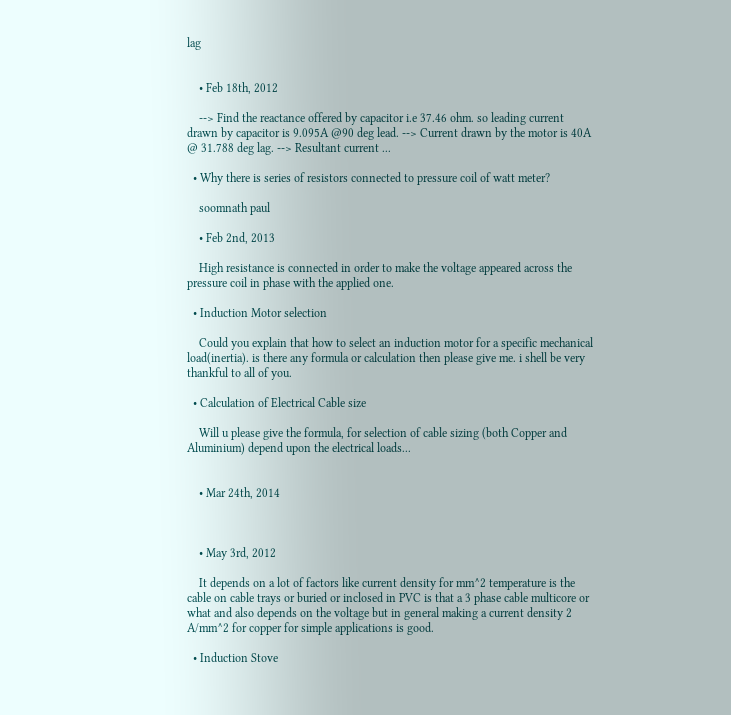lag


    • Feb 18th, 2012

    --> Find the reactance offered by capacitor i.e 37.46 ohm. so leading current drawn by capacitor is 9.095A @90 deg lead. --> Current drawn by the motor is 40A @ 31.788 deg lag. --> Resultant current ...

  • Why there is series of resistors connected to pressure coil of watt meter?

    soomnath paul

    • Feb 2nd, 2013

    High resistance is connected in order to make the voltage appeared across the pressure coil in phase with the applied one.

  • Induction Motor selection

    Could you explain that how to select an induction motor for a specific mechanical load(inertia). is there any formula or calculation then please give me. i shell be very thankful to all of you.

  • Calculation of Electrical Cable size

    Will u please give the formula, for selection of cable sizing (both Copper and Aluminium) depend upon the electrical loads...


    • Mar 24th, 2014



    • May 3rd, 2012

    It depends on a lot of factors like current density for mm^2 temperature is the cable on cable trays or buried or inclosed in PVC is that a 3 phase cable multicore or what and also depends on the voltage but in general making a current density 2 A/mm^2 for copper for simple applications is good.

  • Induction Stove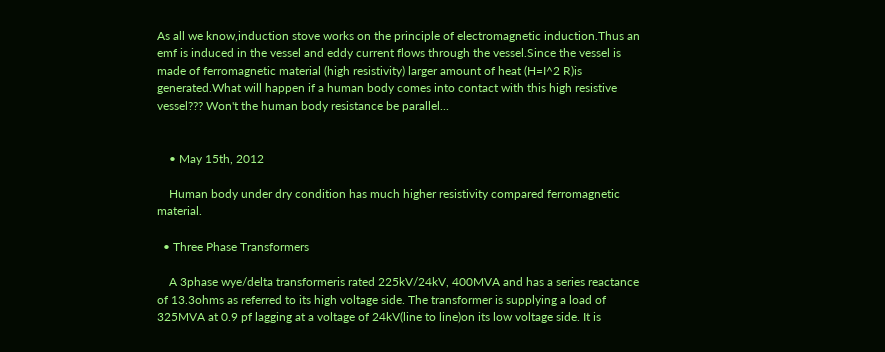As all we know,induction stove works on the principle of electromagnetic induction.Thus an emf is induced in the vessel and eddy current flows through the vessel.Since the vessel is made of ferromagnetic material (high resistivity) larger amount of heat (H=I^2 R)is generated.What will happen if a human body comes into contact with this high resistive vessel??? Won't the human body resistance be parallel...


    • May 15th, 2012

    Human body under dry condition has much higher resistivity compared ferromagnetic material.

  • Three Phase Transformers

    A 3phase wye/delta transformeris rated 225kV/24kV, 400MVA and has a series reactance of 13.3ohms as referred to its high voltage side. The transformer is supplying a load of 325MVA at 0.9 pf lagging at a voltage of 24kV(line to line)on its low voltage side. It is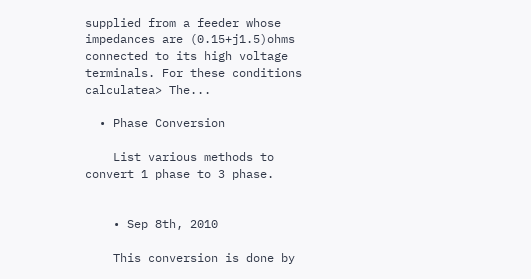supplied from a feeder whose impedances are (0.15+j1.5)ohms connected to its high voltage terminals. For these conditions calculatea> The...

  • Phase Conversion

    List various methods to convert 1 phase to 3 phase.


    • Sep 8th, 2010

    This conversion is done by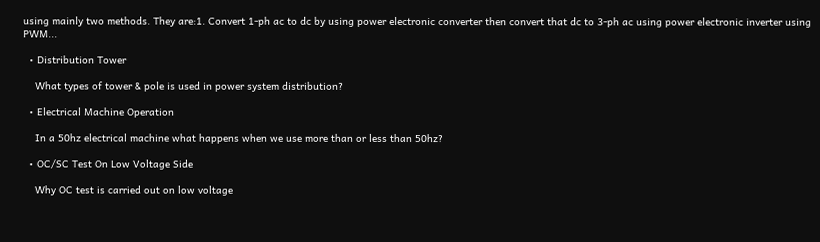using mainly two methods. They are:1. Convert 1-ph ac to dc by using power electronic converter then convert that dc to 3-ph ac using power electronic inverter using PWM...

  • Distribution Tower

    What types of tower & pole is used in power system distribution?

  • Electrical Machine Operation

    In a 50hz electrical machine what happens when we use more than or less than 50hz?

  • OC/SC Test On Low Voltage Side

    Why OC test is carried out on low voltage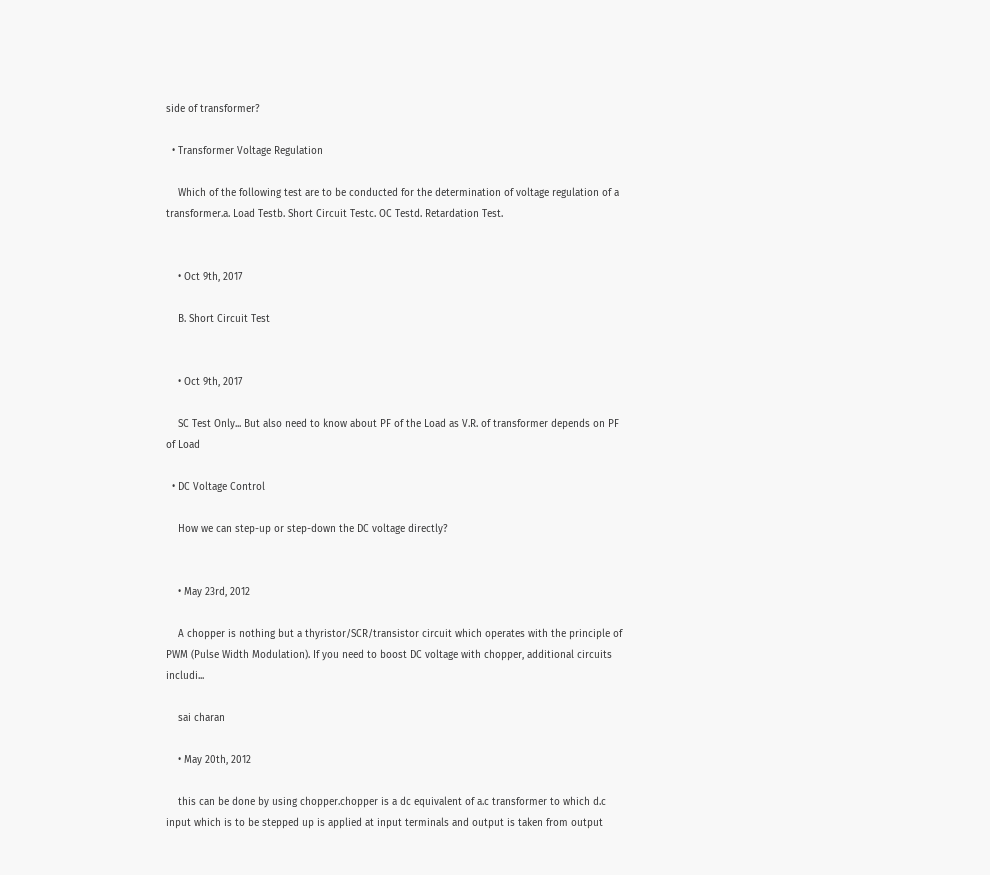side of transformer?

  • Transformer Voltage Regulation

    Which of the following test are to be conducted for the determination of voltage regulation of a transformer.a. Load Testb. Short Circuit Testc. OC Testd. Retardation Test.


    • Oct 9th, 2017

    B. Short Circuit Test


    • Oct 9th, 2017

    SC Test Only... But also need to know about PF of the Load as V.R. of transformer depends on PF of Load

  • DC Voltage Control

    How we can step-up or step-down the DC voltage directly?


    • May 23rd, 2012

    A chopper is nothing but a thyristor/SCR/transistor circuit which operates with the principle of PWM (Pulse Width Modulation). If you need to boost DC voltage with chopper, additional circuits includi...

    sai charan

    • May 20th, 2012

    this can be done by using chopper.chopper is a dc equivalent of a.c transformer to which d.c input which is to be stepped up is applied at input terminals and output is taken from output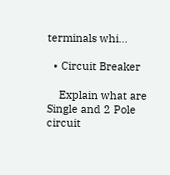terminals whi...

  • Circuit Breaker

    Explain what are Single and 2 Pole circuit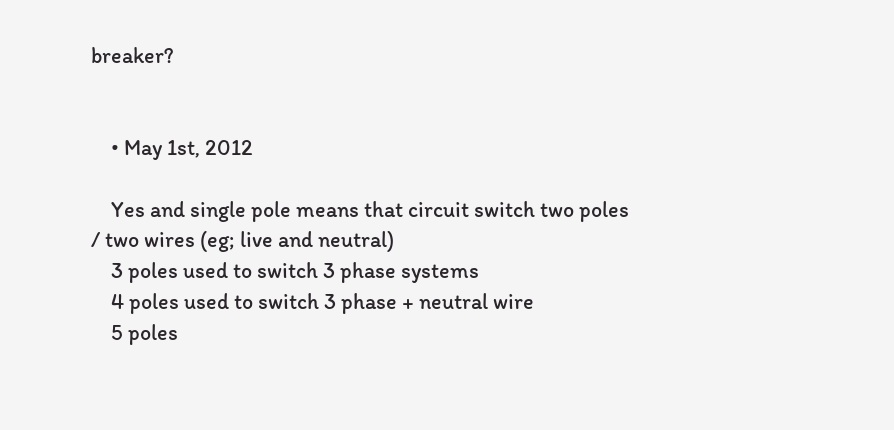breaker?


    • May 1st, 2012

    Yes and single pole means that circuit switch two poles / two wires (eg; live and neutral)
    3 poles used to switch 3 phase systems
    4 poles used to switch 3 phase + neutral wire
    5 poles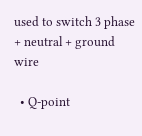used to switch 3 phase + neutral + ground wire

  • Q-point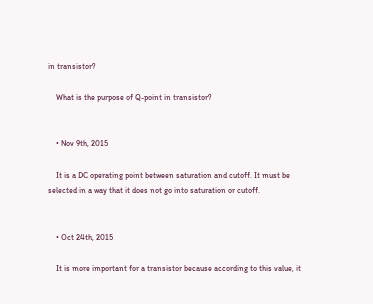in transistor?

    What is the purpose of Q-point in transistor?


    • Nov 9th, 2015

    It is a DC operating point between saturation and cutoff. It must be selected in a way that it does not go into saturation or cutoff.


    • Oct 24th, 2015

    It is more important for a transistor because according to this value, it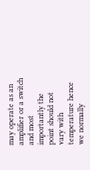may operate as an amplifier or a switch and most importantly the point should not vary with temperature hence we normally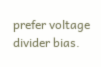prefer voltage divider bias.